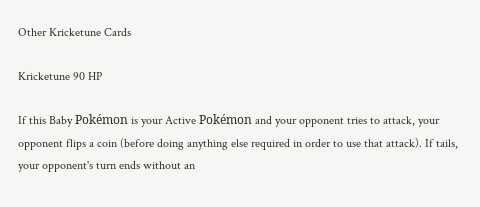Other Kricketune Cards

Kricketune 90 HP

If this Baby Pokémon is your Active Pokémon and your opponent tries to attack, your opponent flips a coin (before doing anything else required in order to use that attack). If tails, your opponent's turn ends without an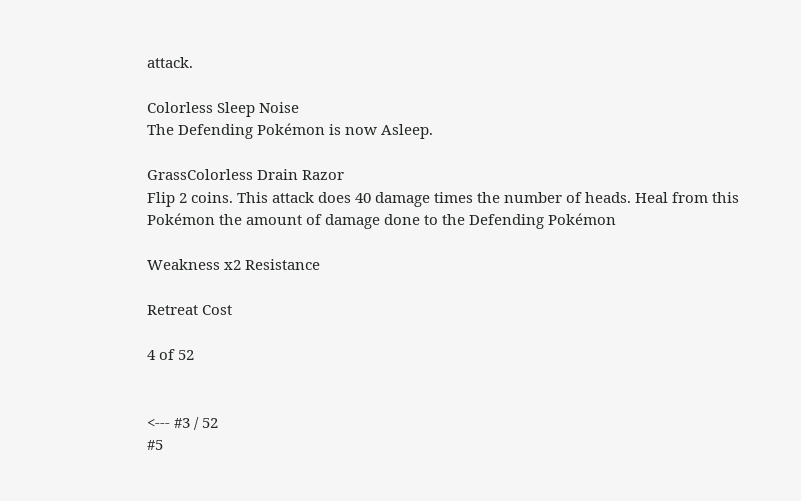attack.

Colorless Sleep Noise
The Defending Pokémon is now Asleep.

GrassColorless Drain Razor
Flip 2 coins. This attack does 40 damage times the number of heads. Heal from this Pokémon the amount of damage done to the Defending Pokémon

Weakness x2 Resistance

Retreat Cost

4 of 52


<--- #3 / 52
#5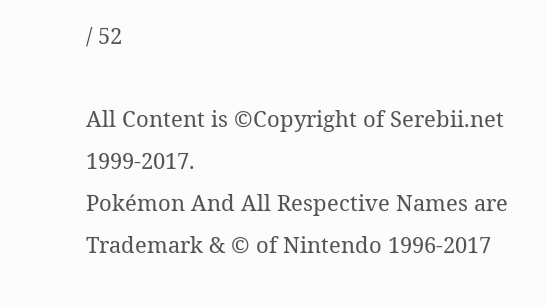/ 52

All Content is ©Copyright of Serebii.net 1999-2017.
Pokémon And All Respective Names are Trademark & © of Nintendo 1996-2017